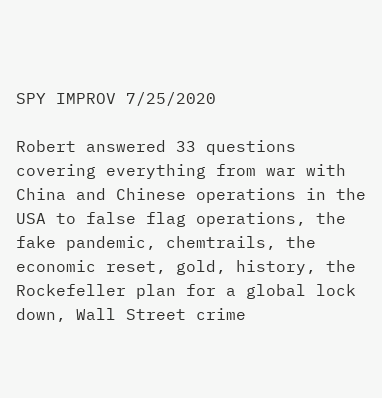SPY IMPROV 7/25/2020

Robert answered 33 questions covering everything from war with China and Chinese operations in the USA to false flag operations, the fake pandemic, chemtrails, the economic reset, gold, history, the Rockefeller plan for a global lock down, Wall Street crime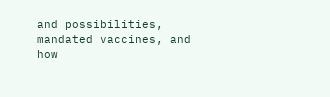and possibilities, mandated vaccines, and how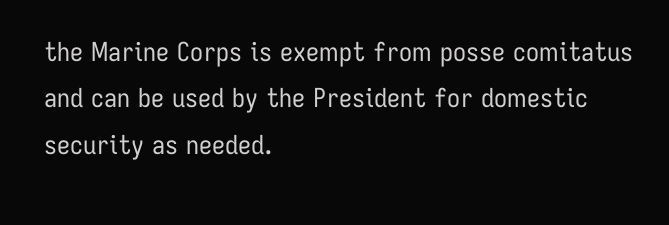the Marine Corps is exempt from posse comitatus and can be used by the President for domestic security as needed.